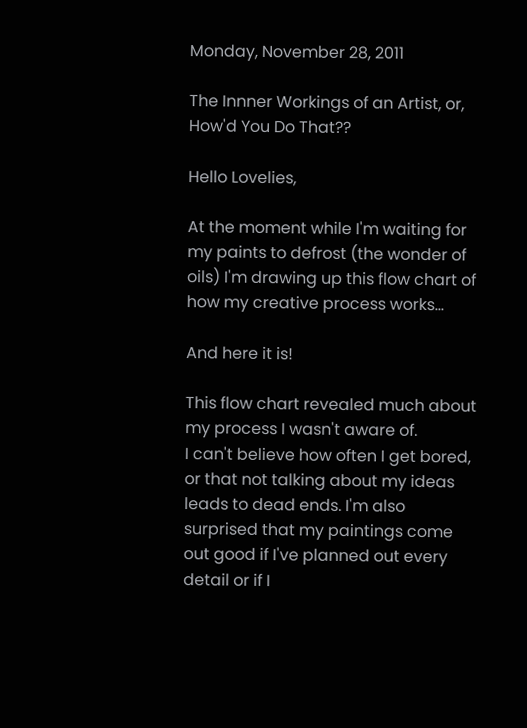Monday, November 28, 2011

The Innner Workings of an Artist, or, How'd You Do That??

Hello Lovelies,

At the moment while I'm waiting for my paints to defrost (the wonder of oils) I'm drawing up this flow chart of how my creative process works...

And here it is!

This flow chart revealed much about my process I wasn't aware of.
I can't believe how often I get bored, or that not talking about my ideas leads to dead ends. I'm also surprised that my paintings come out good if I've planned out every detail or if I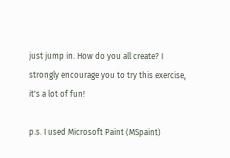just jump in. How do you all create? I strongly encourage you to try this exercise, it's a lot of fun!

p.s. I used Microsoft Paint (MSpaint)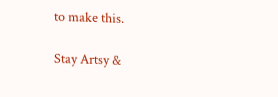to make this.

Stay Artsy &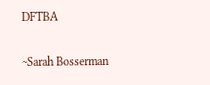DFTBA

~Sarah Bosserman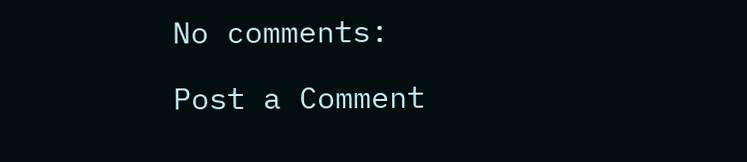No comments:

Post a Comment